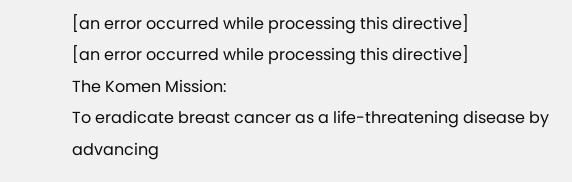[an error occurred while processing this directive]
[an error occurred while processing this directive]
The Komen Mission:
To eradicate breast cancer as a life-threatening disease by advancing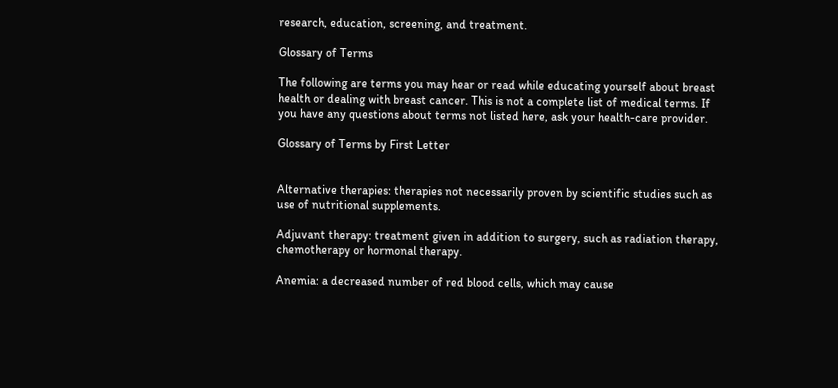research, education, screening, and treatment.

Glossary of Terms

The following are terms you may hear or read while educating yourself about breast health or dealing with breast cancer. This is not a complete list of medical terms. If you have any questions about terms not listed here, ask your health-care provider.

Glossary of Terms by First Letter


Alternative therapies: therapies not necessarily proven by scientific studies such as use of nutritional supplements.

Adjuvant therapy: treatment given in addition to surgery, such as radiation therapy, chemotherapy or hormonal therapy.

Anemia: a decreased number of red blood cells, which may cause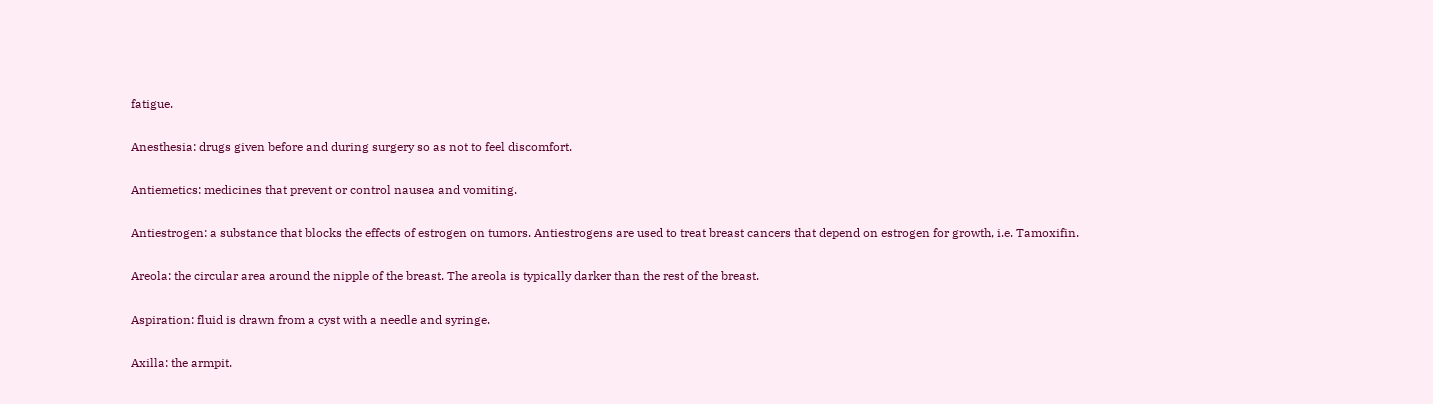fatigue.

Anesthesia: drugs given before and during surgery so as not to feel discomfort.

Antiemetics: medicines that prevent or control nausea and vomiting.

Antiestrogen: a substance that blocks the effects of estrogen on tumors. Antiestrogens are used to treat breast cancers that depend on estrogen for growth, i.e. Tamoxifin.

Areola: the circular area around the nipple of the breast. The areola is typically darker than the rest of the breast.

Aspiration: fluid is drawn from a cyst with a needle and syringe.

Axilla: the armpit.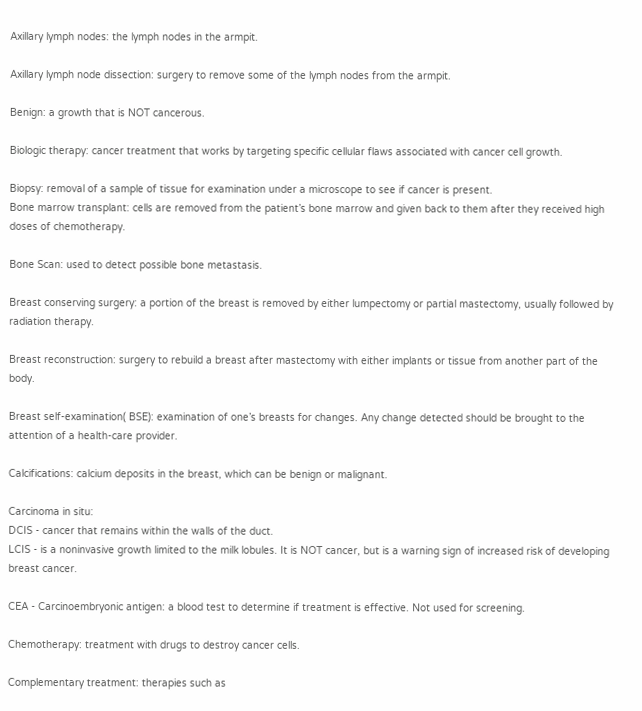Axillary lymph nodes: the lymph nodes in the armpit.

Axillary lymph node dissection: surgery to remove some of the lymph nodes from the armpit.

Benign: a growth that is NOT cancerous.

Biologic therapy: cancer treatment that works by targeting specific cellular flaws associated with cancer cell growth.

Biopsy: removal of a sample of tissue for examination under a microscope to see if cancer is present.
Bone marrow transplant: cells are removed from the patient’s bone marrow and given back to them after they received high doses of chemotherapy.

Bone Scan: used to detect possible bone metastasis.

Breast conserving surgery: a portion of the breast is removed by either lumpectomy or partial mastectomy, usually followed by radiation therapy.

Breast reconstruction: surgery to rebuild a breast after mastectomy with either implants or tissue from another part of the body.

Breast self-examination( BSE): examination of one’s breasts for changes. Any change detected should be brought to the attention of a health-care provider.

Calcifications: calcium deposits in the breast, which can be benign or malignant.

Carcinoma in situ:
DCIS - cancer that remains within the walls of the duct.
LCIS - is a noninvasive growth limited to the milk lobules. It is NOT cancer, but is a warning sign of increased risk of developing breast cancer.

CEA - Carcinoembryonic antigen: a blood test to determine if treatment is effective. Not used for screening.

Chemotherapy: treatment with drugs to destroy cancer cells.

Complementary treatment: therapies such as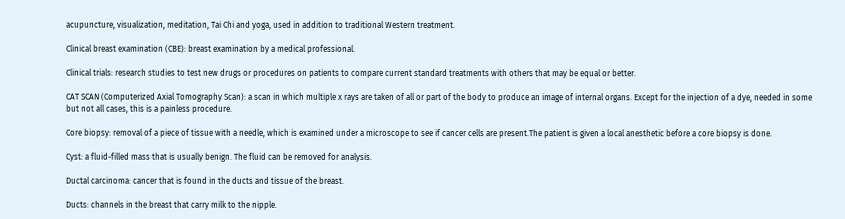acupuncture, visualization, meditation, Tai Chi and yoga, used in addition to traditional Western treatment.

Clinical breast examination (CBE): breast examination by a medical professional.

Clinical trials: research studies to test new drugs or procedures on patients to compare current standard treatments with others that may be equal or better.

CAT SCAN (Computerized Axial Tomography Scan): a scan in which multiple x rays are taken of all or part of the body to produce an image of internal organs. Except for the injection of a dye, needed in some but not all cases, this is a painless procedure.

Core biopsy: removal of a piece of tissue with a needle, which is examined under a microscope to see if cancer cells are present.The patient is given a local anesthetic before a core biopsy is done.

Cyst: a fluid-filled mass that is usually benign. The fluid can be removed for analysis.

Ductal carcinoma: cancer that is found in the ducts and tissue of the breast.

Ducts: channels in the breast that carry milk to the nipple.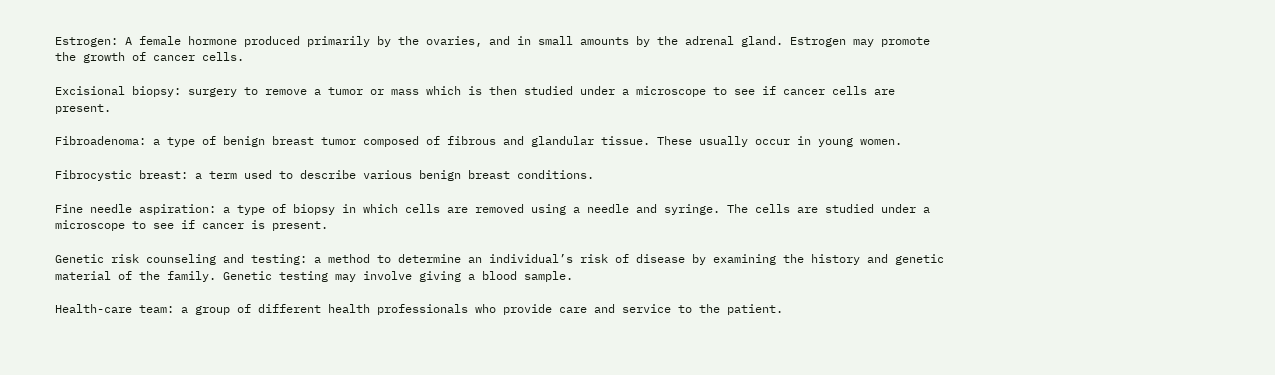Estrogen: A female hormone produced primarily by the ovaries, and in small amounts by the adrenal gland. Estrogen may promote the growth of cancer cells.

Excisional biopsy: surgery to remove a tumor or mass which is then studied under a microscope to see if cancer cells are present.

Fibroadenoma: a type of benign breast tumor composed of fibrous and glandular tissue. These usually occur in young women.

Fibrocystic breast: a term used to describe various benign breast conditions.

Fine needle aspiration: a type of biopsy in which cells are removed using a needle and syringe. The cells are studied under a microscope to see if cancer is present.

Genetic risk counseling and testing: a method to determine an individual’s risk of disease by examining the history and genetic material of the family. Genetic testing may involve giving a blood sample.

Health-care team: a group of different health professionals who provide care and service to the patient.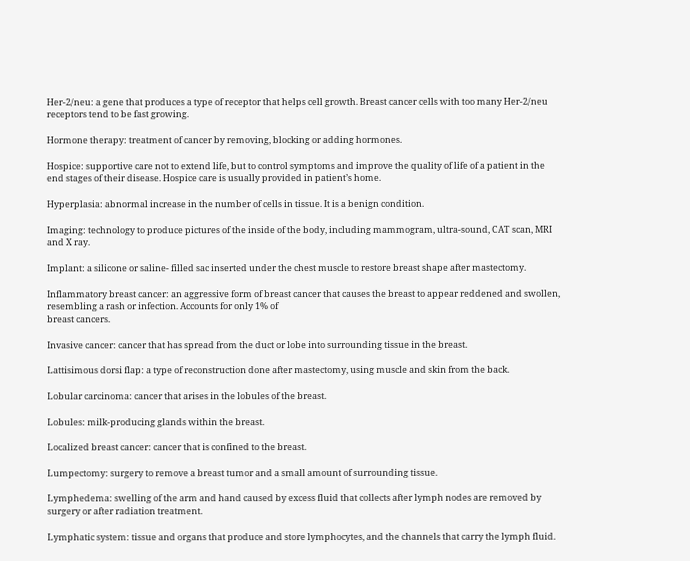Her-2/neu: a gene that produces a type of receptor that helps cell growth. Breast cancer cells with too many Her-2/neu receptors tend to be fast growing.

Hormone therapy: treatment of cancer by removing, blocking or adding hormones.

Hospice: supportive care not to extend life, but to control symptoms and improve the quality of life of a patient in the end stages of their disease. Hospice care is usually provided in patient’s home.

Hyperplasia: abnormal increase in the number of cells in tissue. It is a benign condition.

Imaging: technology to produce pictures of the inside of the body, including mammogram, ultra-sound, CAT scan, MRI and X ray.

Implant: a silicone or saline- filled sac inserted under the chest muscle to restore breast shape after mastectomy.

Inflammatory breast cancer: an aggressive form of breast cancer that causes the breast to appear reddened and swollen, resembling a rash or infection. Accounts for only 1% of
breast cancers.

Invasive cancer: cancer that has spread from the duct or lobe into surrounding tissue in the breast.

Lattisimous dorsi flap: a type of reconstruction done after mastectomy, using muscle and skin from the back.

Lobular carcinoma: cancer that arises in the lobules of the breast.

Lobules: milk-producing glands within the breast.

Localized breast cancer: cancer that is confined to the breast.

Lumpectomy: surgery to remove a breast tumor and a small amount of surrounding tissue.

Lymphedema: swelling of the arm and hand caused by excess fluid that collects after lymph nodes are removed by surgery or after radiation treatment.

Lymphatic system: tissue and organs that produce and store lymphocytes, and the channels that carry the lymph fluid.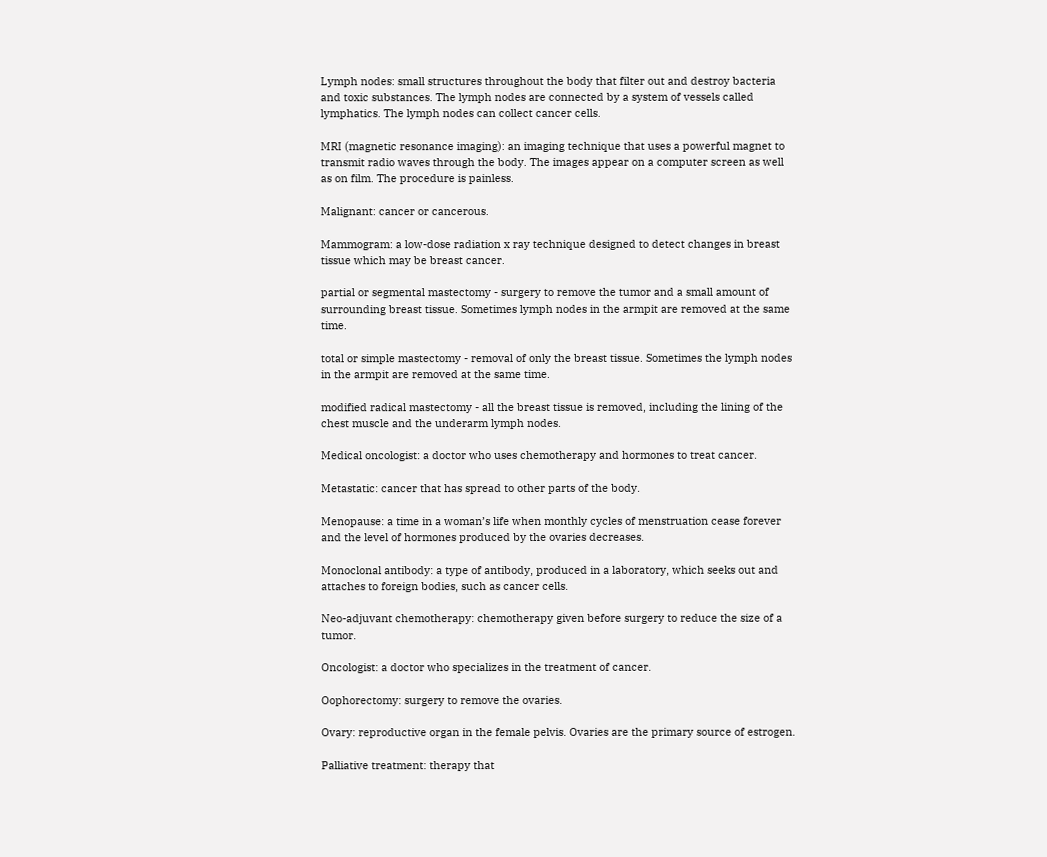Lymph nodes: small structures throughout the body that filter out and destroy bacteria and toxic substances. The lymph nodes are connected by a system of vessels called lymphatics. The lymph nodes can collect cancer cells.

MRI (magnetic resonance imaging): an imaging technique that uses a powerful magnet to transmit radio waves through the body. The images appear on a computer screen as well as on film. The procedure is painless.

Malignant: cancer or cancerous.

Mammogram: a low-dose radiation x ray technique designed to detect changes in breast tissue which may be breast cancer.

partial or segmental mastectomy - surgery to remove the tumor and a small amount of surrounding breast tissue. Sometimes lymph nodes in the armpit are removed at the same time.

total or simple mastectomy - removal of only the breast tissue. Sometimes the lymph nodes in the armpit are removed at the same time.

modified radical mastectomy - all the breast tissue is removed, including the lining of the chest muscle and the underarm lymph nodes.

Medical oncologist: a doctor who uses chemotherapy and hormones to treat cancer.

Metastatic: cancer that has spread to other parts of the body.

Menopause: a time in a woman’s life when monthly cycles of menstruation cease forever and the level of hormones produced by the ovaries decreases.

Monoclonal antibody: a type of antibody, produced in a laboratory, which seeks out and attaches to foreign bodies, such as cancer cells.

Neo-adjuvant chemotherapy: chemotherapy given before surgery to reduce the size of a tumor.

Oncologist: a doctor who specializes in the treatment of cancer.

Oophorectomy: surgery to remove the ovaries.

Ovary: reproductive organ in the female pelvis. Ovaries are the primary source of estrogen.

Palliative treatment: therapy that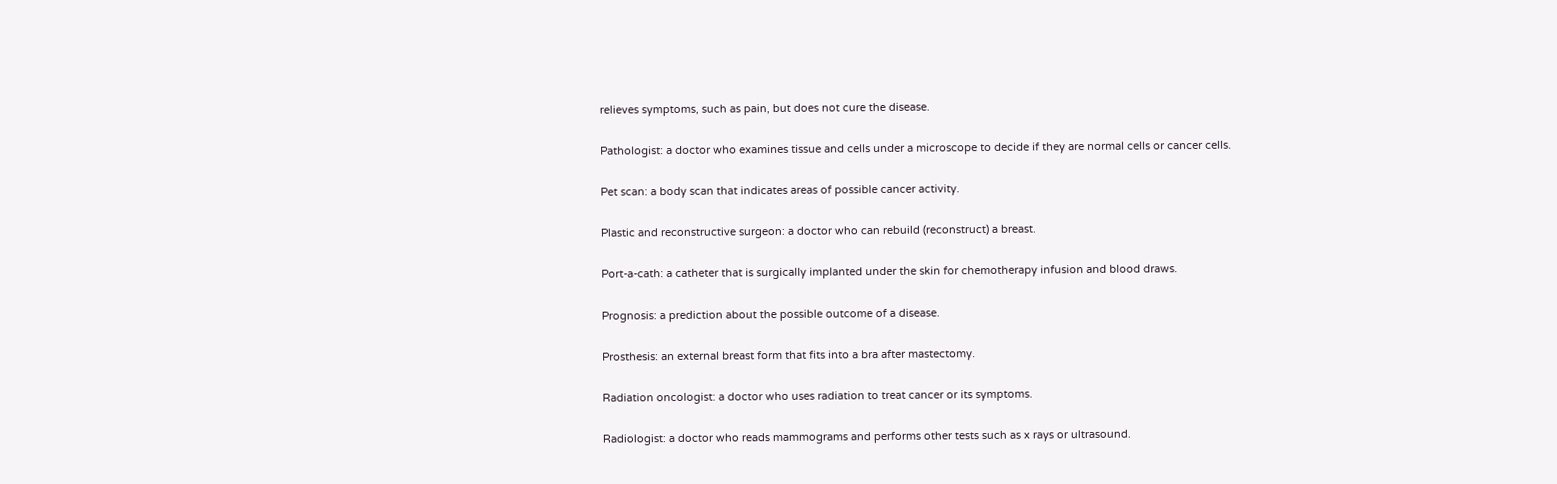relieves symptoms, such as pain, but does not cure the disease.

Pathologist: a doctor who examines tissue and cells under a microscope to decide if they are normal cells or cancer cells.

Pet scan: a body scan that indicates areas of possible cancer activity.

Plastic and reconstructive surgeon: a doctor who can rebuild (reconstruct) a breast.

Port-a-cath: a catheter that is surgically implanted under the skin for chemotherapy infusion and blood draws.

Prognosis: a prediction about the possible outcome of a disease.

Prosthesis: an external breast form that fits into a bra after mastectomy.

Radiation oncologist: a doctor who uses radiation to treat cancer or its symptoms.

Radiologist: a doctor who reads mammograms and performs other tests such as x rays or ultrasound.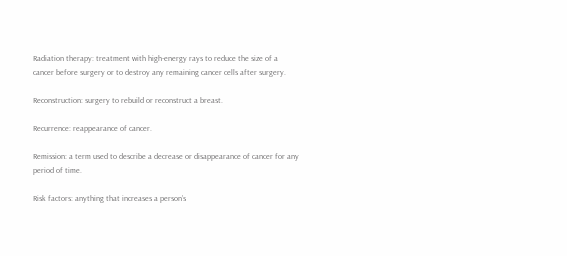Radiation therapy: treatment with high-energy rays to reduce the size of a cancer before surgery or to destroy any remaining cancer cells after surgery.

Reconstruction: surgery to rebuild or reconstruct a breast.

Recurrence: reappearance of cancer.

Remission: a term used to describe a decrease or disappearance of cancer for any
period of time.

Risk factors: anything that increases a person’s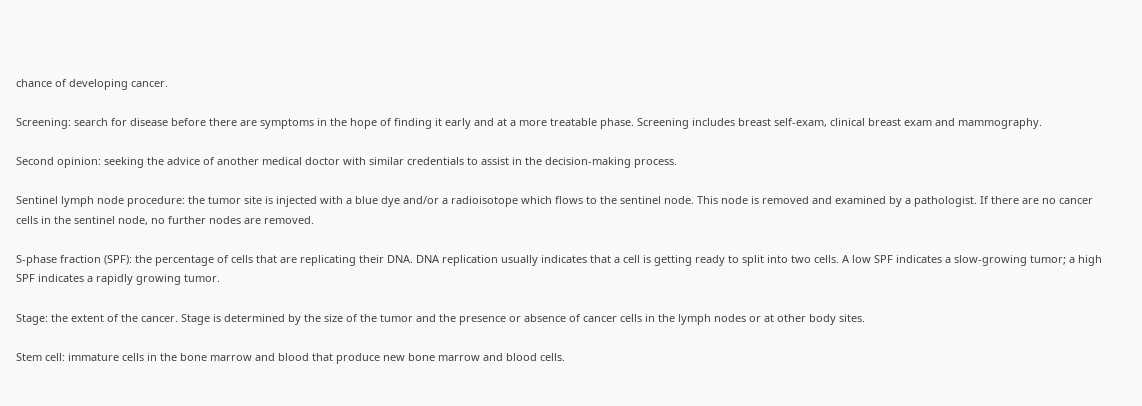chance of developing cancer.

Screening: search for disease before there are symptoms in the hope of finding it early and at a more treatable phase. Screening includes breast self-exam, clinical breast exam and mammography.

Second opinion: seeking the advice of another medical doctor with similar credentials to assist in the decision-making process.

Sentinel lymph node procedure: the tumor site is injected with a blue dye and/or a radioisotope which flows to the sentinel node. This node is removed and examined by a pathologist. If there are no cancer cells in the sentinel node, no further nodes are removed.

S-phase fraction (SPF): the percentage of cells that are replicating their DNA. DNA replication usually indicates that a cell is getting ready to split into two cells. A low SPF indicates a slow-growing tumor; a high SPF indicates a rapidly growing tumor.

Stage: the extent of the cancer. Stage is determined by the size of the tumor and the presence or absence of cancer cells in the lymph nodes or at other body sites.

Stem cell: immature cells in the bone marrow and blood that produce new bone marrow and blood cells.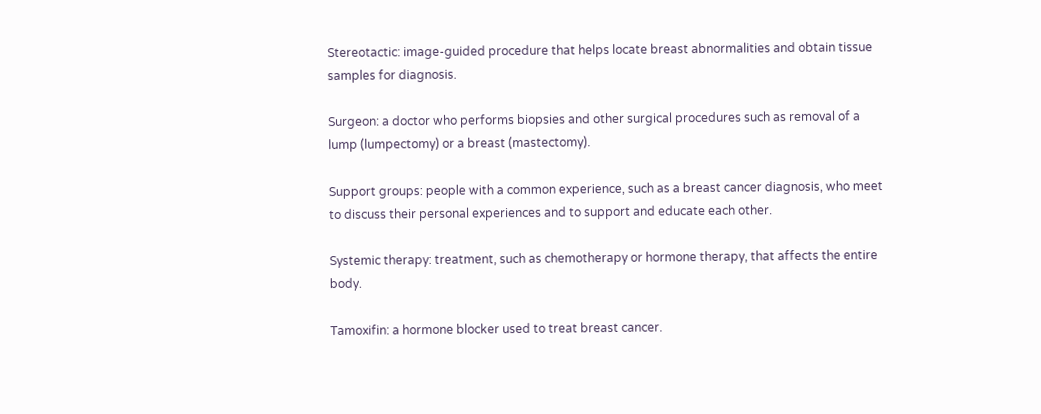Stereotactic: image-guided procedure that helps locate breast abnormalities and obtain tissue samples for diagnosis.

Surgeon: a doctor who performs biopsies and other surgical procedures such as removal of a lump (lumpectomy) or a breast (mastectomy).

Support groups: people with a common experience, such as a breast cancer diagnosis, who meet to discuss their personal experiences and to support and educate each other.

Systemic therapy: treatment, such as chemotherapy or hormone therapy, that affects the entire body.

Tamoxifin: a hormone blocker used to treat breast cancer.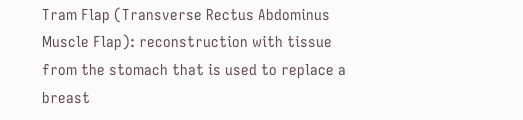Tram Flap (Transverse Rectus Abdominus Muscle Flap): reconstruction with tissue from the stomach that is used to replace a breast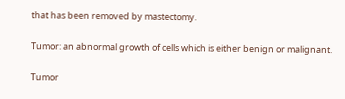that has been removed by mastectomy.

Tumor: an abnormal growth of cells which is either benign or malignant.

Tumor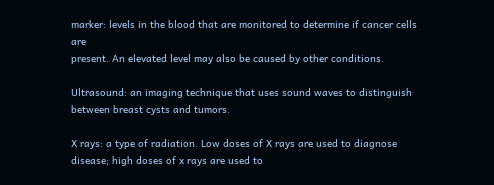marker: levels in the blood that are monitored to determine if cancer cells are
present. An elevated level may also be caused by other conditions.

Ultrasound: an imaging technique that uses sound waves to distinguish between breast cysts and tumors.

X rays: a type of radiation. Low doses of X rays are used to diagnose disease; high doses of x rays are used to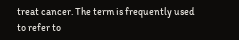treat cancer. The term is frequently used to refer to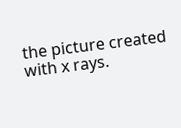the picture created with x rays.